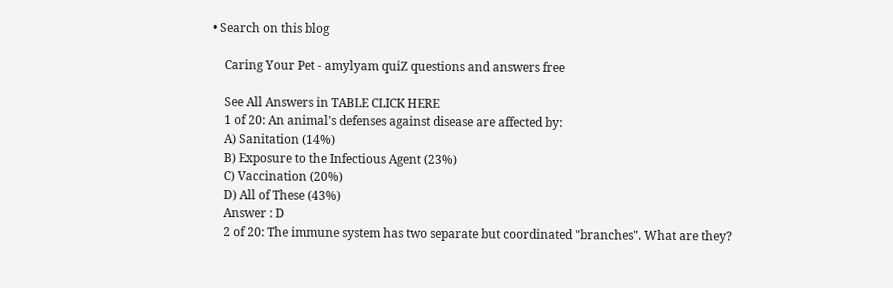• Search on this blog

    Caring Your Pet - amylyam quiZ questions and answers free

    See All Answers in TABLE CLICK HERE
    1 of 20: An animal's defenses against disease are affected by:
    A) Sanitation (14%)
    B) Exposure to the Infectious Agent (23%)
    C) Vaccination (20%)
    D) All of These (43%)
    Answer : D
    2 of 20: The immune system has two separate but coordinated "branches". What are they?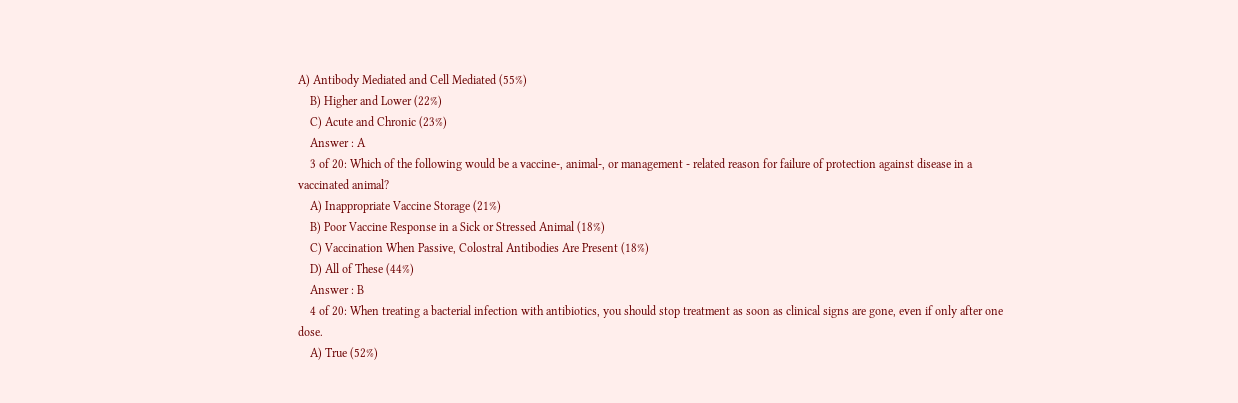A) Antibody Mediated and Cell Mediated (55%)
    B) Higher and Lower (22%)
    C) Acute and Chronic (23%)
    Answer : A
    3 of 20: Which of the following would be a vaccine-, animal-, or management - related reason for failure of protection against disease in a vaccinated animal?
    A) Inappropriate Vaccine Storage (21%)
    B) Poor Vaccine Response in a Sick or Stressed Animal (18%)
    C) Vaccination When Passive, Colostral Antibodies Are Present (18%)
    D) All of These (44%)
    Answer : B
    4 of 20: When treating a bacterial infection with antibiotics, you should stop treatment as soon as clinical signs are gone, even if only after one dose.
    A) True (52%)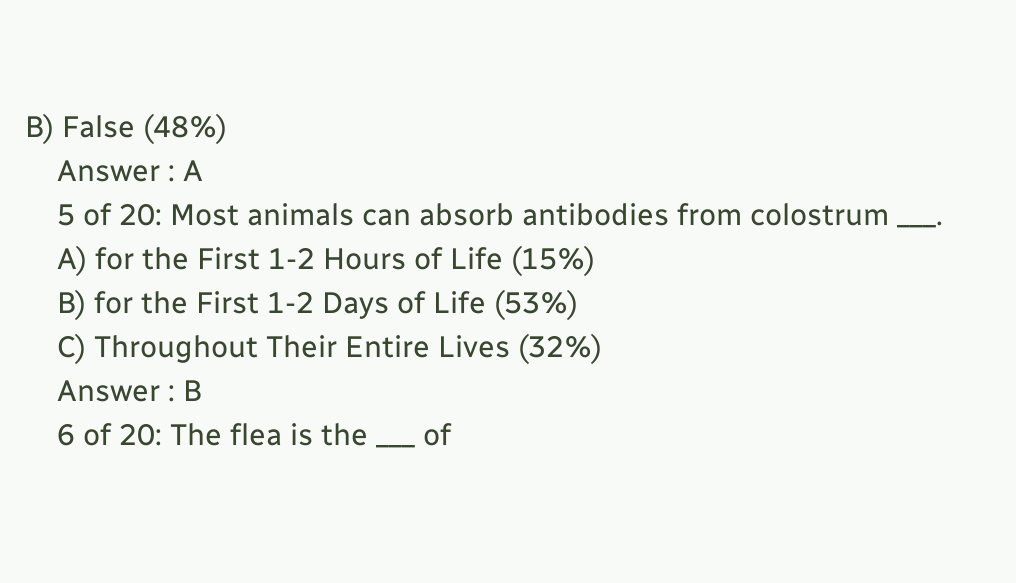B) False (48%)
    Answer : A
    5 of 20: Most animals can absorb antibodies from colostrum ___.
    A) for the First 1-2 Hours of Life (15%)
    B) for the First 1-2 Days of Life (53%)
    C) Throughout Their Entire Lives (32%)
    Answer : B
    6 of 20: The flea is the ___ of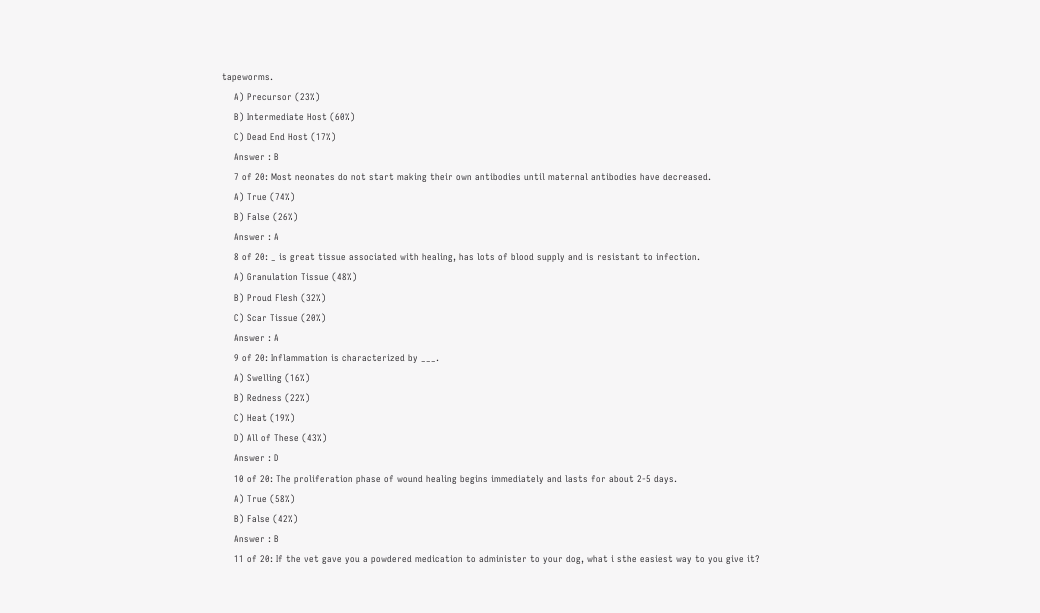tapeworms.
    A) Precursor (23%)
    B) Intermediate Host (60%)
    C) Dead End Host (17%)
    Answer : B
    7 of 20: Most neonates do not start making their own antibodies until maternal antibodies have decreased.
    A) True (74%)
    B) False (26%)
    Answer : A
    8 of 20: _ is great tissue associated with healing, has lots of blood supply and is resistant to infection.
    A) Granulation Tissue (48%)
    B) Proud Flesh (32%)
    C) Scar Tissue (20%)
    Answer : A
    9 of 20: Inflammation is characterized by ___.
    A) Swelling (16%)
    B) Redness (22%)
    C) Heat (19%)
    D) All of These (43%)
    Answer : D
    10 of 20: The proliferation phase of wound healing begins immediately and lasts for about 2-5 days.
    A) True (58%)
    B) False (42%)
    Answer : B
    11 of 20: If the vet gave you a powdered medication to administer to your dog, what i sthe easiest way to you give it?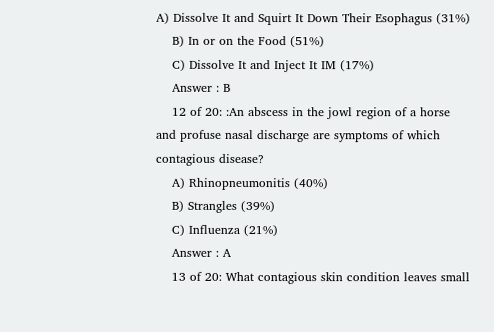A) Dissolve It and Squirt It Down Their Esophagus (31%)
    B) In or on the Food (51%)
    C) Dissolve It and Inject It IM (17%)
    Answer : B
    12 of 20: :An abscess in the jowl region of a horse and profuse nasal discharge are symptoms of which contagious disease?
    A) Rhinopneumonitis (40%)
    B) Strangles (39%)
    C) Influenza (21%)
    Answer : A
    13 of 20: What contagious skin condition leaves small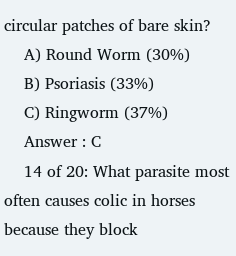circular patches of bare skin?
    A) Round Worm (30%)
    B) Psoriasis (33%)
    C) Ringworm (37%)
    Answer : C
    14 of 20: What parasite most often causes colic in horses because they block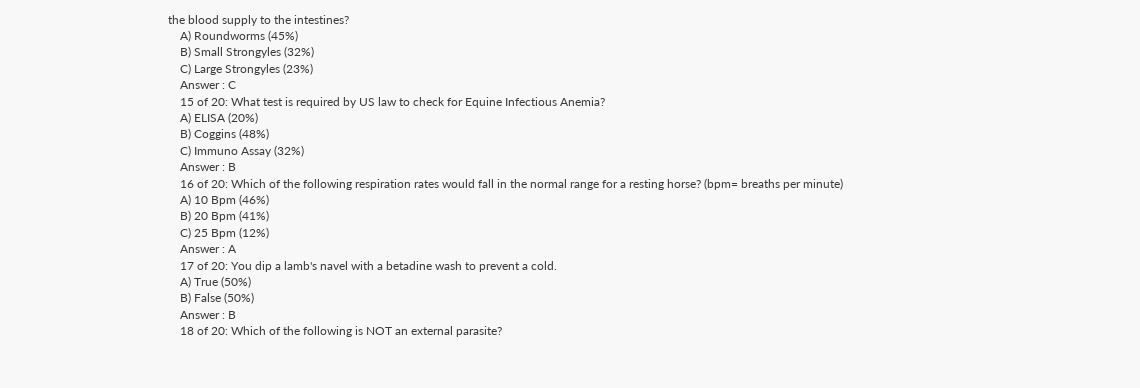the blood supply to the intestines?
    A) Roundworms (45%)
    B) Small Strongyles (32%)
    C) Large Strongyles (23%)
    Answer : C
    15 of 20: What test is required by US law to check for Equine Infectious Anemia?
    A) ELISA (20%)
    B) Coggins (48%)
    C) Immuno Assay (32%)
    Answer : B
    16 of 20: Which of the following respiration rates would fall in the normal range for a resting horse? (bpm= breaths per minute)
    A) 10 Bpm (46%)
    B) 20 Bpm (41%)
    C) 25 Bpm (12%)
    Answer : A
    17 of 20: You dip a lamb's navel with a betadine wash to prevent a cold.
    A) True (50%)
    B) False (50%)
    Answer : B
    18 of 20: Which of the following is NOT an external parasite?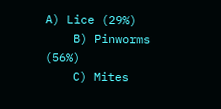A) Lice (29%)
    B) Pinworms (56%)
    C) Mites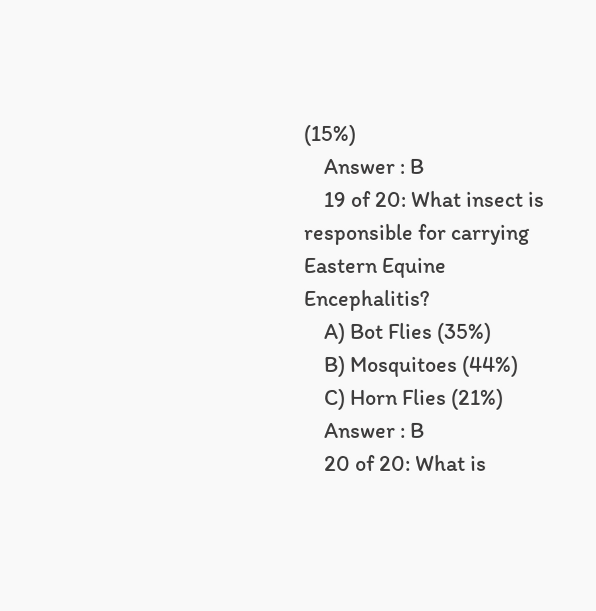(15%)
    Answer : B
    19 of 20: What insect is responsible for carrying Eastern Equine Encephalitis?
    A) Bot Flies (35%)
    B) Mosquitoes (44%)
    C) Horn Flies (21%)
    Answer : B
    20 of 20: What is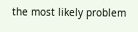the most likely problem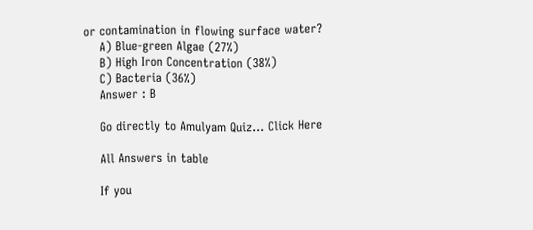or contamination in flowing surface water?
    A) Blue-green Algae (27%)
    B) High Iron Concentration (38%)
    C) Bacteria (36%)
    Answer : B

    Go directly to Amulyam Quiz... Click Here

    All Answers in table

    If you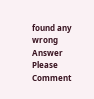found any wrong Answer Please Comment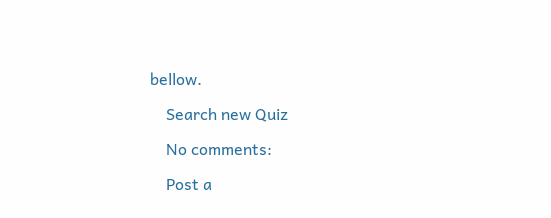bellow.

    Search new Quiz

    No comments:

    Post a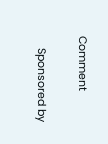Comment

    Sponsored by